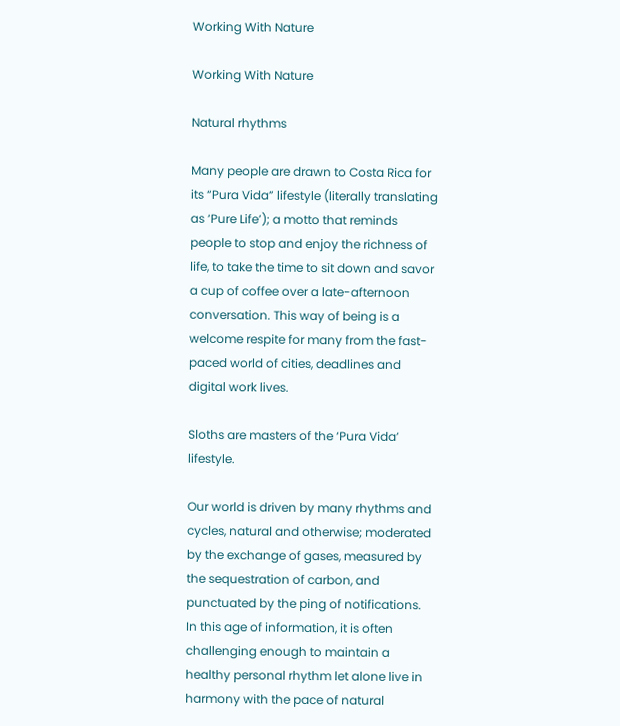Working With Nature

Working With Nature

Natural rhythms

Many people are drawn to Costa Rica for its “Pura Vida” lifestyle (literally translating as ‘Pure Life’); a motto that reminds people to stop and enjoy the richness of life, to take the time to sit down and savor a cup of coffee over a late-afternoon conversation. This way of being is a welcome respite for many from the fast-paced world of cities, deadlines and digital work lives.

Sloths are masters of the ‘Pura Vida’ lifestyle.

Our world is driven by many rhythms and cycles, natural and otherwise; moderated by the exchange of gases, measured by the sequestration of carbon, and punctuated by the ping of notifications. In this age of information, it is often challenging enough to maintain a healthy personal rhythm let alone live in harmony with the pace of natural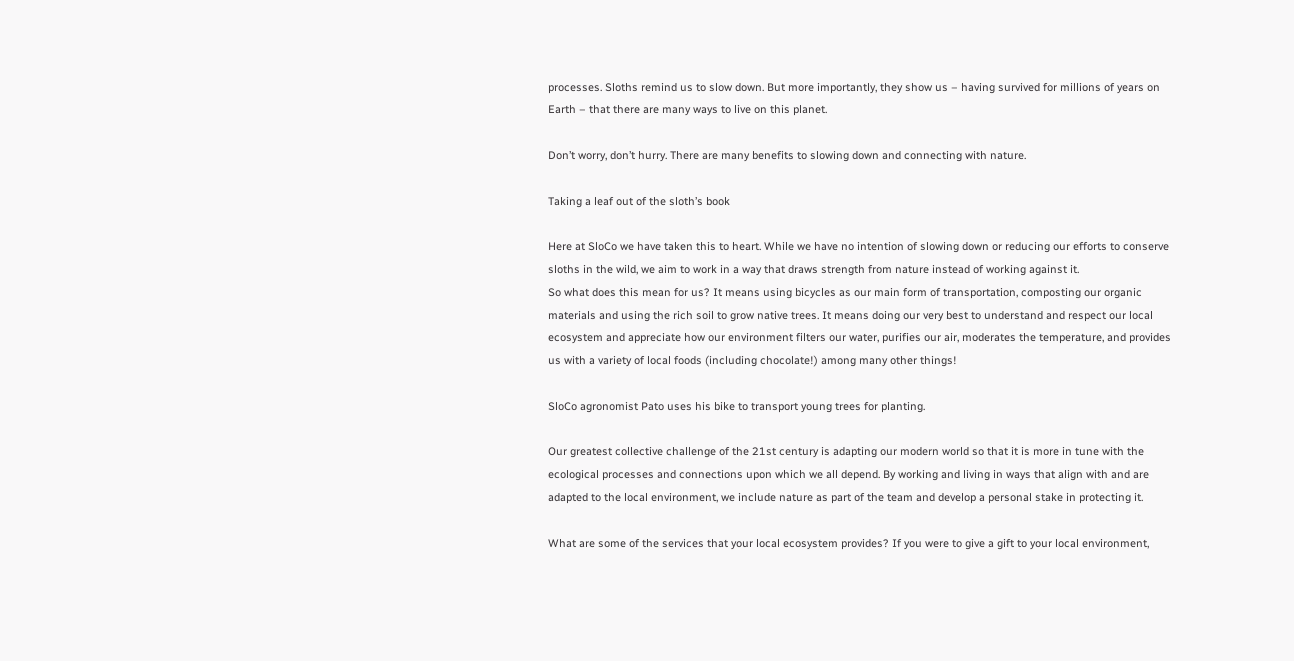processes. Sloths remind us to slow down. But more importantly, they show us – having survived for millions of years on Earth – that there are many ways to live on this planet.

Don’t worry, don’t hurry. There are many benefits to slowing down and connecting with nature.

Taking a leaf out of the sloth’s book

Here at SloCo we have taken this to heart. While we have no intention of slowing down or reducing our efforts to conserve sloths in the wild, we aim to work in a way that draws strength from nature instead of working against it.
So what does this mean for us? It means using bicycles as our main form of transportation, composting our organic materials and using the rich soil to grow native trees. It means doing our very best to understand and respect our local ecosystem and appreciate how our environment filters our water, purifies our air, moderates the temperature, and provides us with a variety of local foods (including chocolate!) among many other things!

SloCo agronomist Pato uses his bike to transport young trees for planting.

Our greatest collective challenge of the 21st century is adapting our modern world so that it is more in tune with the ecological processes and connections upon which we all depend. By working and living in ways that align with and are adapted to the local environment, we include nature as part of the team and develop a personal stake in protecting it.

What are some of the services that your local ecosystem provides? If you were to give a gift to your local environment,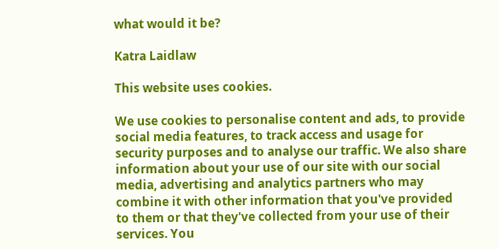what would it be?

Katra Laidlaw

This website uses cookies.

We use cookies to personalise content and ads, to provide social media features, to track access and usage for security purposes and to analyse our traffic. We also share information about your use of our site with our social media, advertising and analytics partners who may combine it with other information that you've provided to them or that they've collected from your use of their services. You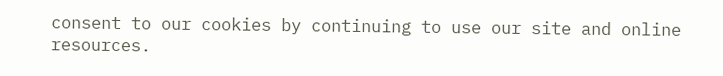consent to our cookies by continuing to use our site and online resources.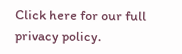Click here for our full privacy policy.